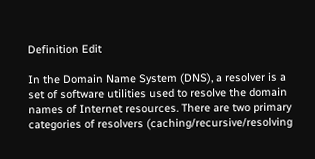Definition Edit

In the Domain Name System (DNS), a resolver is a set of software utilities used to resolve the domain names of Internet resources. There are two primary categories of resolvers (caching/recursive/resolving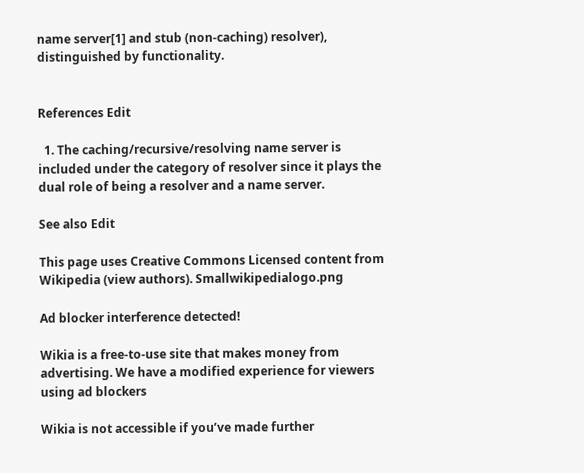name server[1] and stub (non-caching) resolver), distinguished by functionality.


References Edit

  1. The caching/recursive/resolving name server is included under the category of resolver since it plays the dual role of being a resolver and a name server.

See also Edit

This page uses Creative Commons Licensed content from Wikipedia (view authors). Smallwikipedialogo.png

Ad blocker interference detected!

Wikia is a free-to-use site that makes money from advertising. We have a modified experience for viewers using ad blockers

Wikia is not accessible if you’ve made further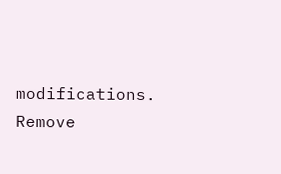modifications. Remove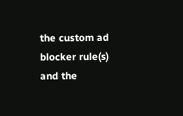the custom ad blocker rule(s) and the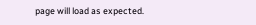page will load as expected.